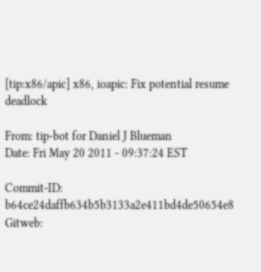[tip:x86/apic] x86, ioapic: Fix potential resume deadlock

From: tip-bot for Daniel J Blueman
Date: Fri May 20 2011 - 09:37:24 EST

Commit-ID: b64ce24daffb634b5b3133a2e411bd4de50654e8
Gitweb: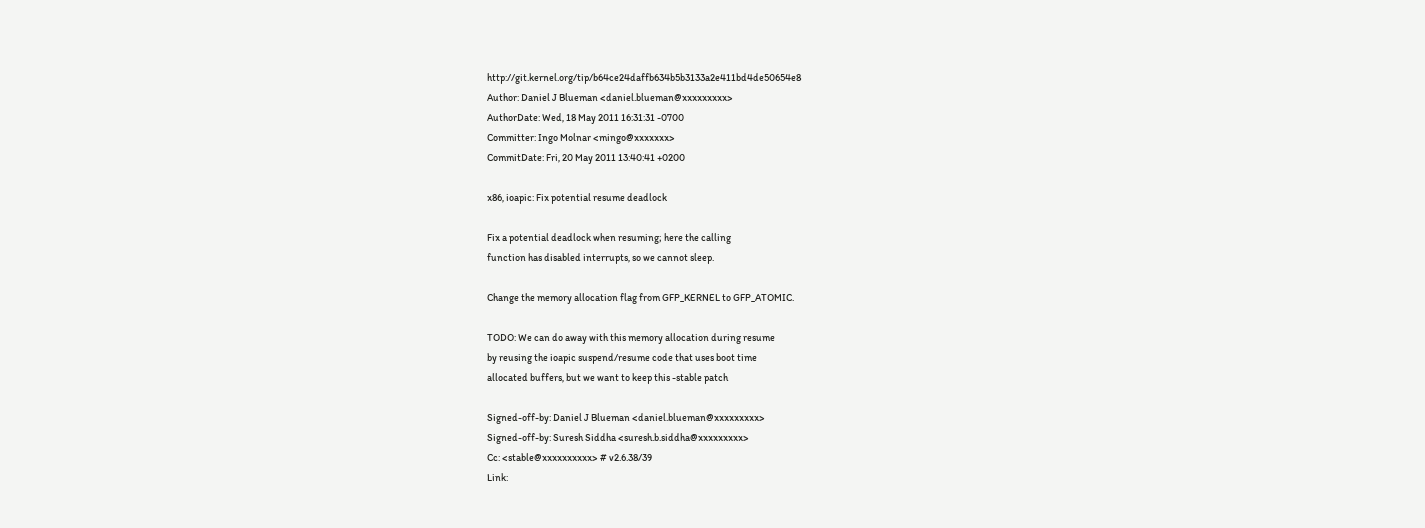http://git.kernel.org/tip/b64ce24daffb634b5b3133a2e411bd4de50654e8
Author: Daniel J Blueman <daniel.blueman@xxxxxxxxx>
AuthorDate: Wed, 18 May 2011 16:31:31 -0700
Committer: Ingo Molnar <mingo@xxxxxxx>
CommitDate: Fri, 20 May 2011 13:40:41 +0200

x86, ioapic: Fix potential resume deadlock

Fix a potential deadlock when resuming; here the calling
function has disabled interrupts, so we cannot sleep.

Change the memory allocation flag from GFP_KERNEL to GFP_ATOMIC.

TODO: We can do away with this memory allocation during resume
by reusing the ioapic suspend/resume code that uses boot time
allocated buffers, but we want to keep this -stable patch

Signed-off-by: Daniel J Blueman <daniel.blueman@xxxxxxxxx>
Signed-off-by: Suresh Siddha <suresh.b.siddha@xxxxxxxxx>
Cc: <stable@xxxxxxxxxx> # v2.6.38/39
Link: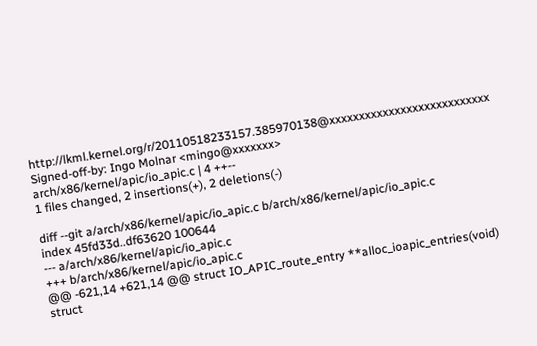http://lkml.kernel.org/r/20110518233157.385970138@xxxxxxxxxxxxxxxxxxxxxxxxxxx
Signed-off-by: Ingo Molnar <mingo@xxxxxxx>
arch/x86/kernel/apic/io_apic.c | 4 ++--
1 files changed, 2 insertions(+), 2 deletions(-)

diff --git a/arch/x86/kernel/apic/io_apic.c b/arch/x86/kernel/apic/io_apic.c
index 45fd33d..df63620 100644
--- a/arch/x86/kernel/apic/io_apic.c
+++ b/arch/x86/kernel/apic/io_apic.c
@@ -621,14 +621,14 @@ struct IO_APIC_route_entry **alloc_ioapic_entries(void)
struct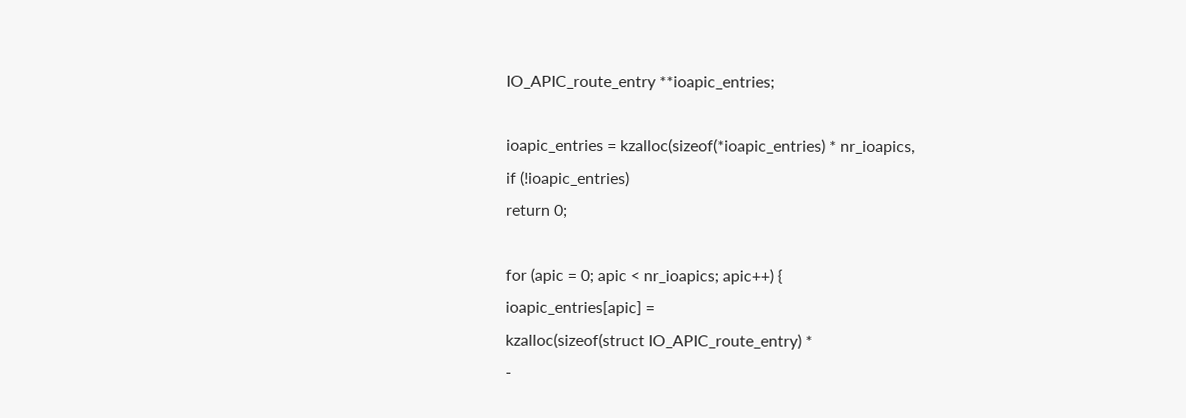IO_APIC_route_entry **ioapic_entries;

ioapic_entries = kzalloc(sizeof(*ioapic_entries) * nr_ioapics,
if (!ioapic_entries)
return 0;

for (apic = 0; apic < nr_ioapics; apic++) {
ioapic_entries[apic] =
kzalloc(sizeof(struct IO_APIC_route_entry) *
-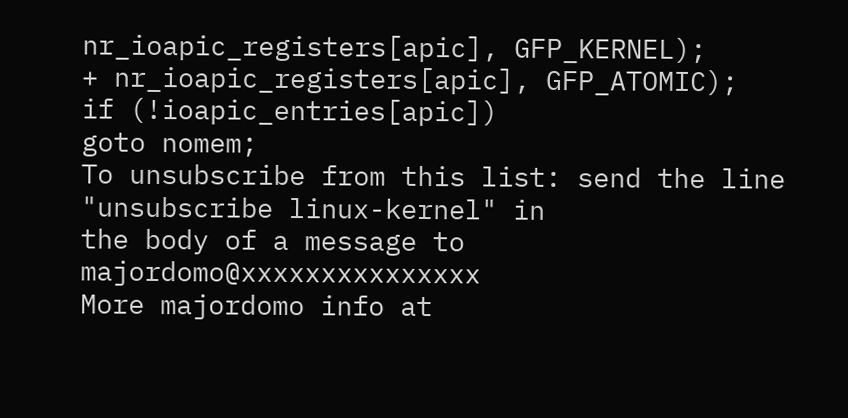nr_ioapic_registers[apic], GFP_KERNEL);
+ nr_ioapic_registers[apic], GFP_ATOMIC);
if (!ioapic_entries[apic])
goto nomem;
To unsubscribe from this list: send the line "unsubscribe linux-kernel" in
the body of a message to majordomo@xxxxxxxxxxxxxxx
More majordomo info at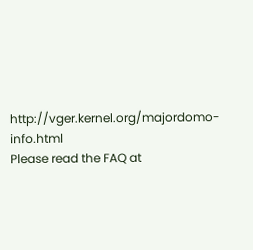http://vger.kernel.org/majordomo-info.html
Please read the FAQ at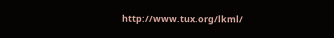http://www.tux.org/lkml/